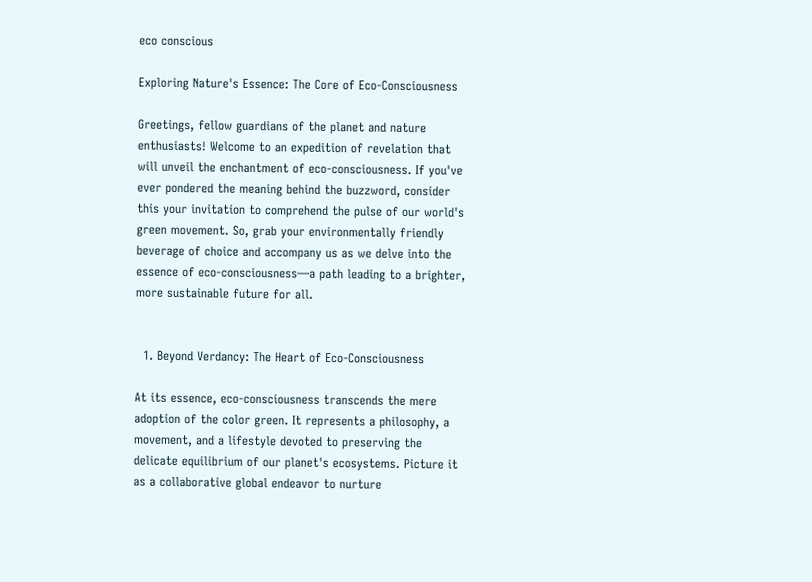eco conscious

Exploring Nature's Essence: The Core of Eco-Consciousness

Greetings, fellow guardians of the planet and nature enthusiasts! Welcome to an expedition of revelation that will unveil the enchantment of eco-consciousness. If you've ever pondered the meaning behind the buzzword, consider this your invitation to comprehend the pulse of our world's green movement. So, grab your environmentally friendly beverage of choice and accompany us as we delve into the essence of eco-consciousness—a path leading to a brighter, more sustainable future for all.


  1. Beyond Verdancy: The Heart of Eco-Consciousness

At its essence, eco-consciousness transcends the mere adoption of the color green. It represents a philosophy, a movement, and a lifestyle devoted to preserving the delicate equilibrium of our planet's ecosystems. Picture it as a collaborative global endeavor to nurture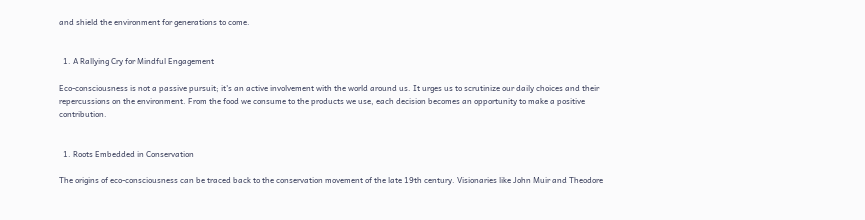and shield the environment for generations to come.


  1. A Rallying Cry for Mindful Engagement

Eco-consciousness is not a passive pursuit; it's an active involvement with the world around us. It urges us to scrutinize our daily choices and their repercussions on the environment. From the food we consume to the products we use, each decision becomes an opportunity to make a positive contribution.


  1. Roots Embedded in Conservation

The origins of eco-consciousness can be traced back to the conservation movement of the late 19th century. Visionaries like John Muir and Theodore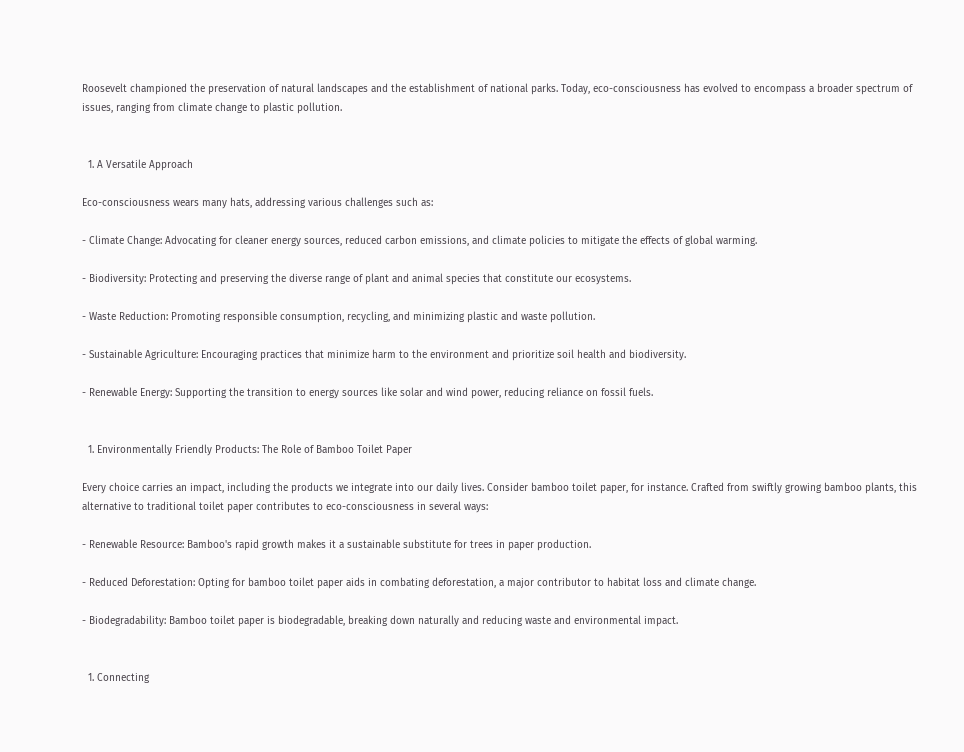Roosevelt championed the preservation of natural landscapes and the establishment of national parks. Today, eco-consciousness has evolved to encompass a broader spectrum of issues, ranging from climate change to plastic pollution.


  1. A Versatile Approach

Eco-consciousness wears many hats, addressing various challenges such as:

- Climate Change: Advocating for cleaner energy sources, reduced carbon emissions, and climate policies to mitigate the effects of global warming.

- Biodiversity: Protecting and preserving the diverse range of plant and animal species that constitute our ecosystems.

- Waste Reduction: Promoting responsible consumption, recycling, and minimizing plastic and waste pollution.

- Sustainable Agriculture: Encouraging practices that minimize harm to the environment and prioritize soil health and biodiversity.

- Renewable Energy: Supporting the transition to energy sources like solar and wind power, reducing reliance on fossil fuels.


  1. Environmentally Friendly Products: The Role of Bamboo Toilet Paper

Every choice carries an impact, including the products we integrate into our daily lives. Consider bamboo toilet paper, for instance. Crafted from swiftly growing bamboo plants, this alternative to traditional toilet paper contributes to eco-consciousness in several ways:

- Renewable Resource: Bamboo's rapid growth makes it a sustainable substitute for trees in paper production.

- Reduced Deforestation: Opting for bamboo toilet paper aids in combating deforestation, a major contributor to habitat loss and climate change.

- Biodegradability: Bamboo toilet paper is biodegradable, breaking down naturally and reducing waste and environmental impact.


  1. Connecting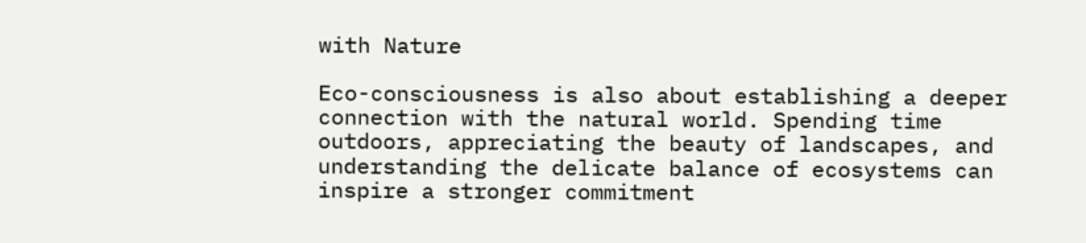with Nature

Eco-consciousness is also about establishing a deeper connection with the natural world. Spending time outdoors, appreciating the beauty of landscapes, and understanding the delicate balance of ecosystems can inspire a stronger commitment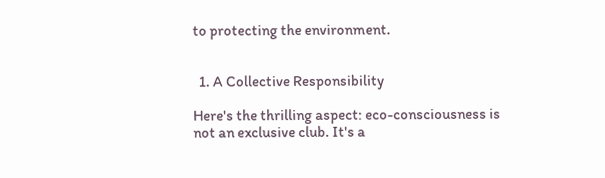to protecting the environment.


  1. A Collective Responsibility

Here's the thrilling aspect: eco-consciousness is not an exclusive club. It's a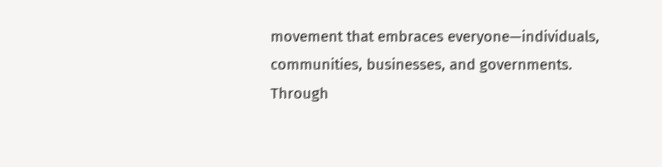movement that embraces everyone—individuals, communities, businesses, and governments. Through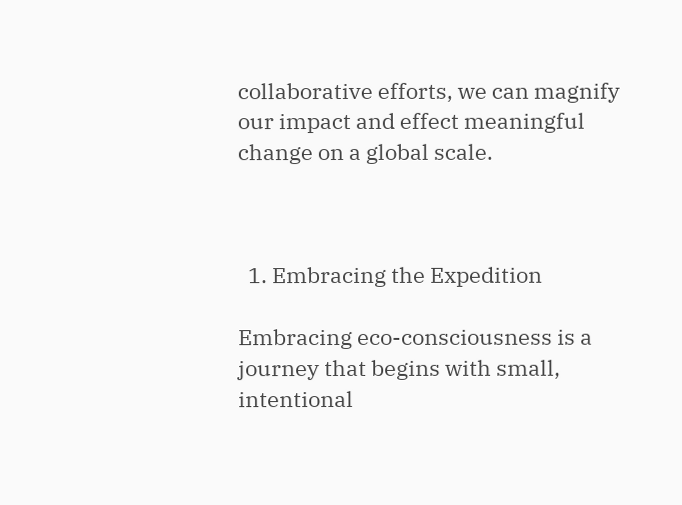collaborative efforts, we can magnify our impact and effect meaningful change on a global scale.



  1. Embracing the Expedition

Embracing eco-consciousness is a journey that begins with small, intentional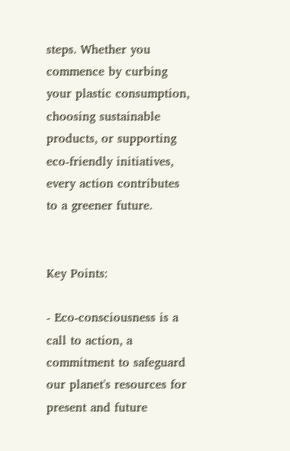steps. Whether you commence by curbing your plastic consumption, choosing sustainable products, or supporting eco-friendly initiatives, every action contributes to a greener future.


Key Points:

- Eco-consciousness is a call to action, a commitment to safeguard our planet's resources for present and future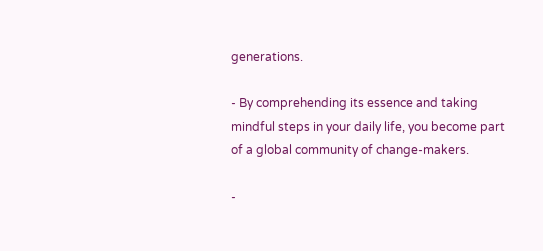generations.

- By comprehending its essence and taking mindful steps in your daily life, you become part of a global community of change-makers.

-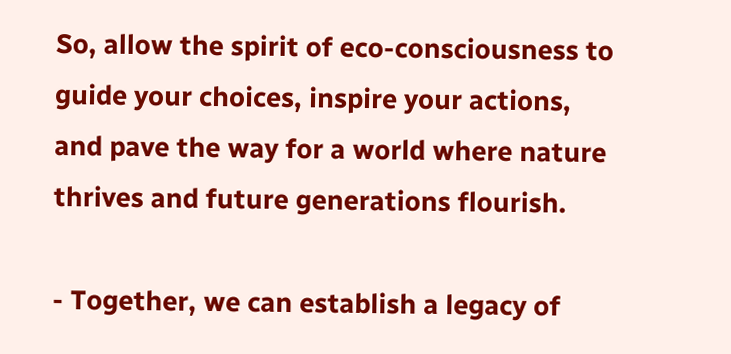So, allow the spirit of eco-consciousness to guide your choices, inspire your actions, and pave the way for a world where nature thrives and future generations flourish.

- Together, we can establish a legacy of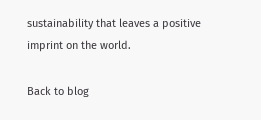sustainability that leaves a positive imprint on the world.

Back to blog